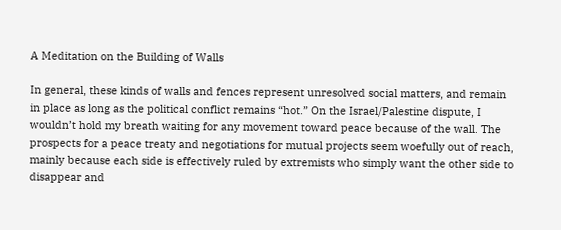A Meditation on the Building of Walls

In general, these kinds of walls and fences represent unresolved social matters, and remain in place as long as the political conflict remains “hot.” On the Israel/Palestine dispute, I wouldn’t hold my breath waiting for any movement toward peace because of the wall. The prospects for a peace treaty and negotiations for mutual projects seem woefully out of reach, mainly because each side is effectively ruled by extremists who simply want the other side to disappear and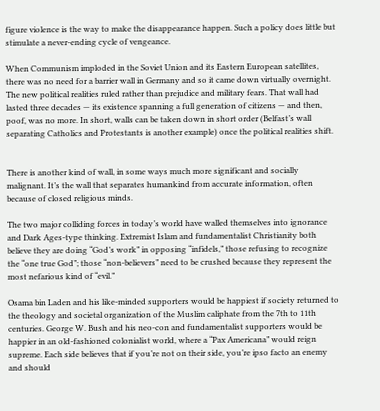figure violence is the way to make the disappearance happen. Such a policy does little but stimulate a never-ending cycle of vengeance.

When Communism imploded in the Soviet Union and its Eastern European satellites, there was no need for a barrier wall in Germany and so it came down virtually overnight. The new political realities ruled rather than prejudice and military fears. That wall had lasted three decades — its existence spanning a full generation of citizens — and then, poof, was no more. In short, walls can be taken down in short order (Belfast’s wall separating Catholics and Protestants is another example) once the political realities shift.


There is another kind of wall, in some ways much more significant and socially malignant. It’s the wall that separates humankind from accurate information, often because of closed religious minds.

The two major colliding forces in today’s world have walled themselves into ignorance and Dark Ages-type thinking. Extremist Islam and fundamentalist Christianity both believe they are doing “God’s work” in opposing “infidels,” those refusing to recognize the “one true God”; those “non-believers” need to be crushed because they represent the most nefarious kind of “evil.”

Osama bin Laden and his like-minded supporters would be happiest if society returned to the theology and societal organization of the Muslim caliphate from the 7th to 11th centuries. George W. Bush and his neo-con and fundamentalist supporters would be happier in an old-fashioned colonialist world, where a “Pax Americana” would reign supreme. Each side believes that if you’re not on their side, you’re ipso facto an enemy and should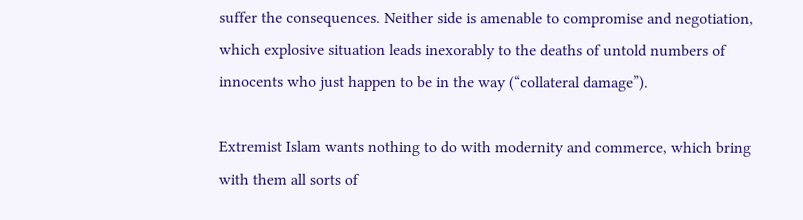suffer the consequences. Neither side is amenable to compromise and negotiation, which explosive situation leads inexorably to the deaths of untold numbers of innocents who just happen to be in the way (“collateral damage”).

Extremist Islam wants nothing to do with modernity and commerce, which bring with them all sorts of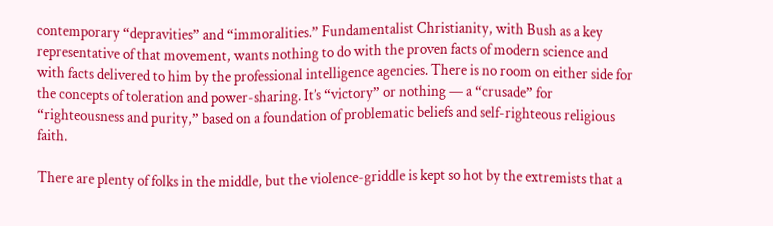contemporary “depravities” and “immoralities.” Fundamentalist Christianity, with Bush as a key representative of that movement, wants nothing to do with the proven facts of modern science and with facts delivered to him by the professional intelligence agencies. There is no room on either side for the concepts of toleration and power-sharing. It’s “victory” or nothing — a “crusade” for “righteousness and purity,” based on a foundation of problematic beliefs and self-righteous religious faith.

There are plenty of folks in the middle, but the violence-griddle is kept so hot by the extremists that a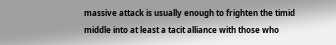massive attack is usually enough to frighten the timid middle into at least a tacit alliance with those who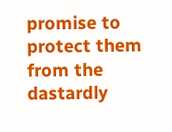promise to protect them from the dastardly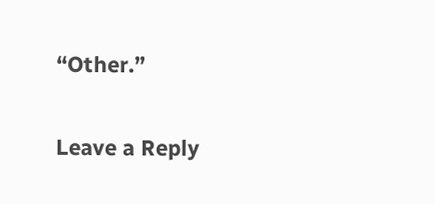“Other.”

Leave a Reply